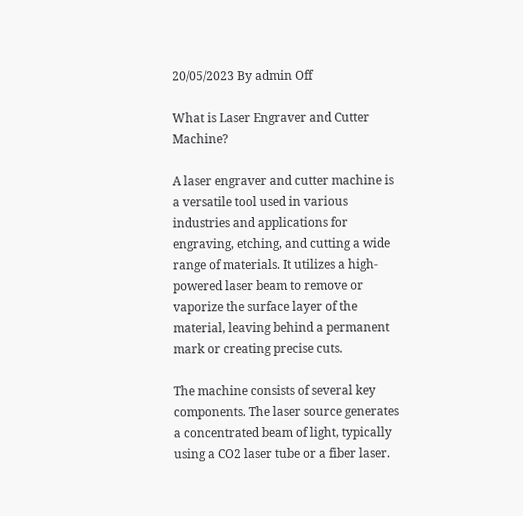20/05/2023 By admin Off

What is Laser Engraver and Cutter Machine?

A laser engraver and cutter machine is a versatile tool used in various industries and applications for engraving, etching, and cutting a wide range of materials. It utilizes a high-powered laser beam to remove or vaporize the surface layer of the material, leaving behind a permanent mark or creating precise cuts.

The machine consists of several key components. The laser source generates a concentrated beam of light, typically using a CO2 laser tube or a fiber laser.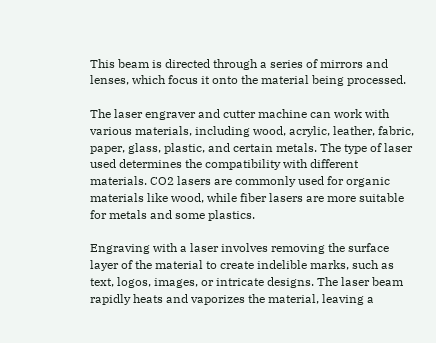This beam is directed through a series of mirrors and lenses, which focus it onto the material being processed.

The laser engraver and cutter machine can work with various materials, including wood, acrylic, leather, fabric, paper, glass, plastic, and certain metals. The type of laser used determines the compatibility with different materials. CO2 lasers are commonly used for organic materials like wood, while fiber lasers are more suitable for metals and some plastics.

Engraving with a laser involves removing the surface layer of the material to create indelible marks, such as text, logos, images, or intricate designs. The laser beam rapidly heats and vaporizes the material, leaving a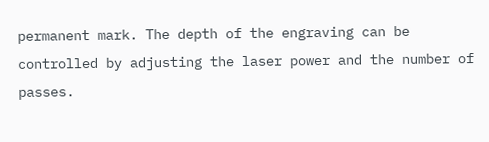permanent mark. The depth of the engraving can be controlled by adjusting the laser power and the number of passes.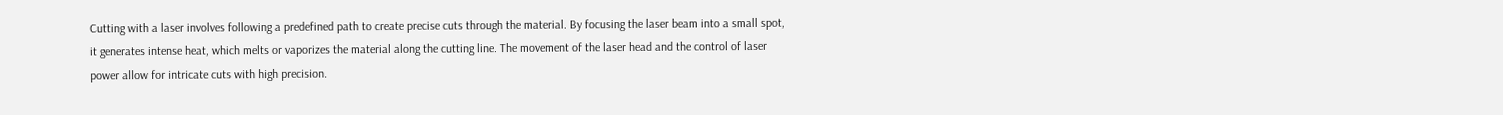Cutting with a laser involves following a predefined path to create precise cuts through the material. By focusing the laser beam into a small spot, it generates intense heat, which melts or vaporizes the material along the cutting line. The movement of the laser head and the control of laser power allow for intricate cuts with high precision.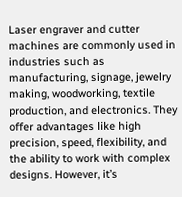Laser engraver and cutter machines are commonly used in industries such as manufacturing, signage, jewelry making, woodworking, textile production, and electronics. They offer advantages like high precision, speed, flexibility, and the ability to work with complex designs. However, it’s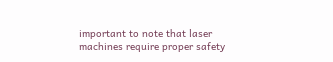important to note that laser machines require proper safety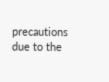precautions due to the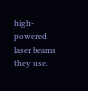high-powered laser beams they use.